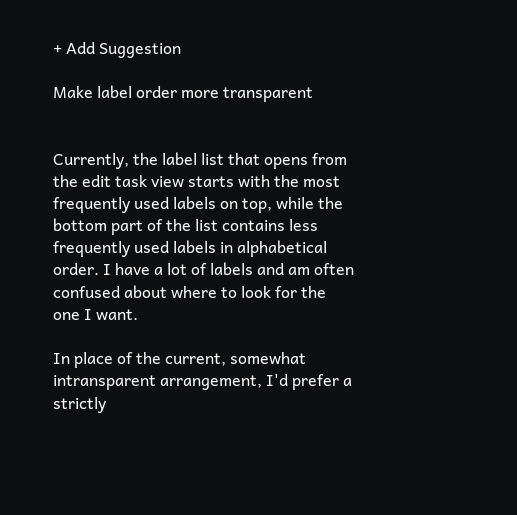+ Add Suggestion

Make label order more transparent


Currently, the label list that opens from the edit task view starts with the most frequently used labels on top, while the bottom part of the list contains less frequently used labels in alphabetical order. I have a lot of labels and am often confused about where to look for the one I want.

In place of the current, somewhat intransparent arrangement, I'd prefer a strictly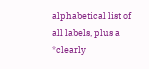alphabetical list of all labels, plus a *clearly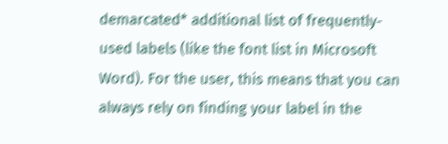demarcated* additional list of frequently-used labels (like the font list in Microsoft Word). For the user, this means that you can always rely on finding your label in the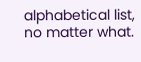alphabetical list, no matter what.